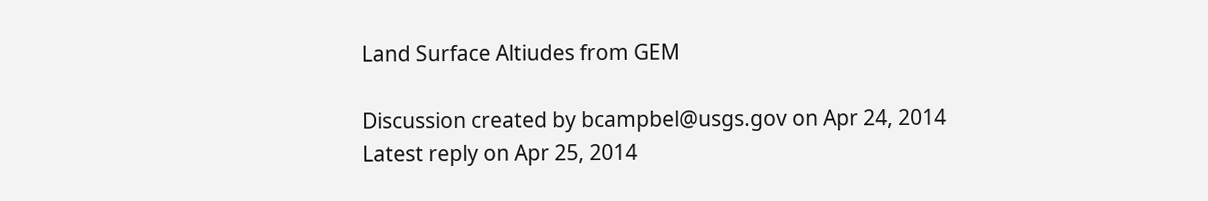Land Surface Altiudes from GEM

Discussion created by bcampbel@usgs.gov on Apr 24, 2014
Latest reply on Apr 25, 2014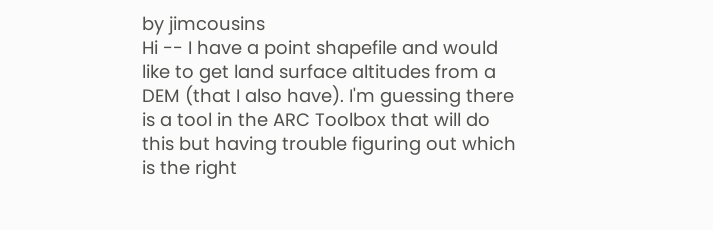by jimcousins
Hi -- I have a point shapefile and would like to get land surface altitudes from a DEM (that I also have). I'm guessing there is a tool in the ARC Toolbox that will do this but having trouble figuring out which is the right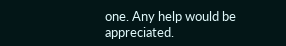one. Any help would be appreciated.